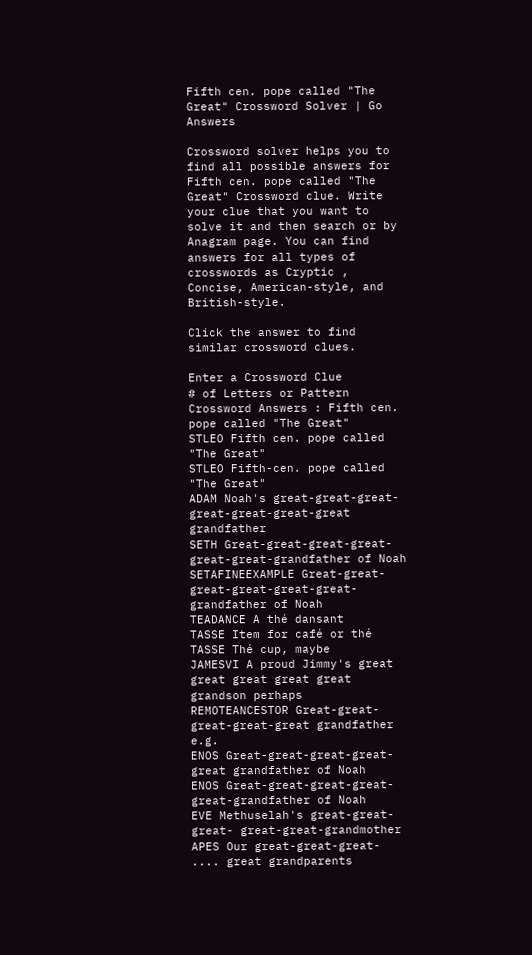Fifth cen. pope called "The Great" Crossword Solver | Go Answers

Crossword solver helps you to find all possible answers for Fifth cen. pope called "The Great" Crossword clue. Write your clue that you want to solve it and then search or by Anagram page. You can find answers for all types of crosswords as Cryptic , Concise, American-style, and British-style.

Click the answer to find similar crossword clues.

Enter a Crossword Clue
# of Letters or Pattern
Crossword Answers : Fifth cen. pope called "The Great"
STLEO Fifth cen. pope called "The Great"
STLEO Fifth-cen. pope called "The Great"
ADAM Noah's great-great-great-great-great-great-great grandfather
SETH Great-great-great-great-great-great-grandfather of Noah
SETAFINEEXAMPLE Great-great-great-great-great-great-grandfather of Noah
TEADANCE A thé dansant
TASSE Item for café or thé
TASSE Thé cup, maybe
JAMESVI A proud Jimmy's great great great great great grandson perhaps
REMOTEANCESTOR Great-great-great-great-great grandfather e.g.
ENOS Great-great-great-great-great grandfather of Noah
ENOS Great-great-great-great-great-grandfather of Noah
EVE Methuselah's great-great-great- great-great-grandmother
APES Our great-great-great- .... great grandparents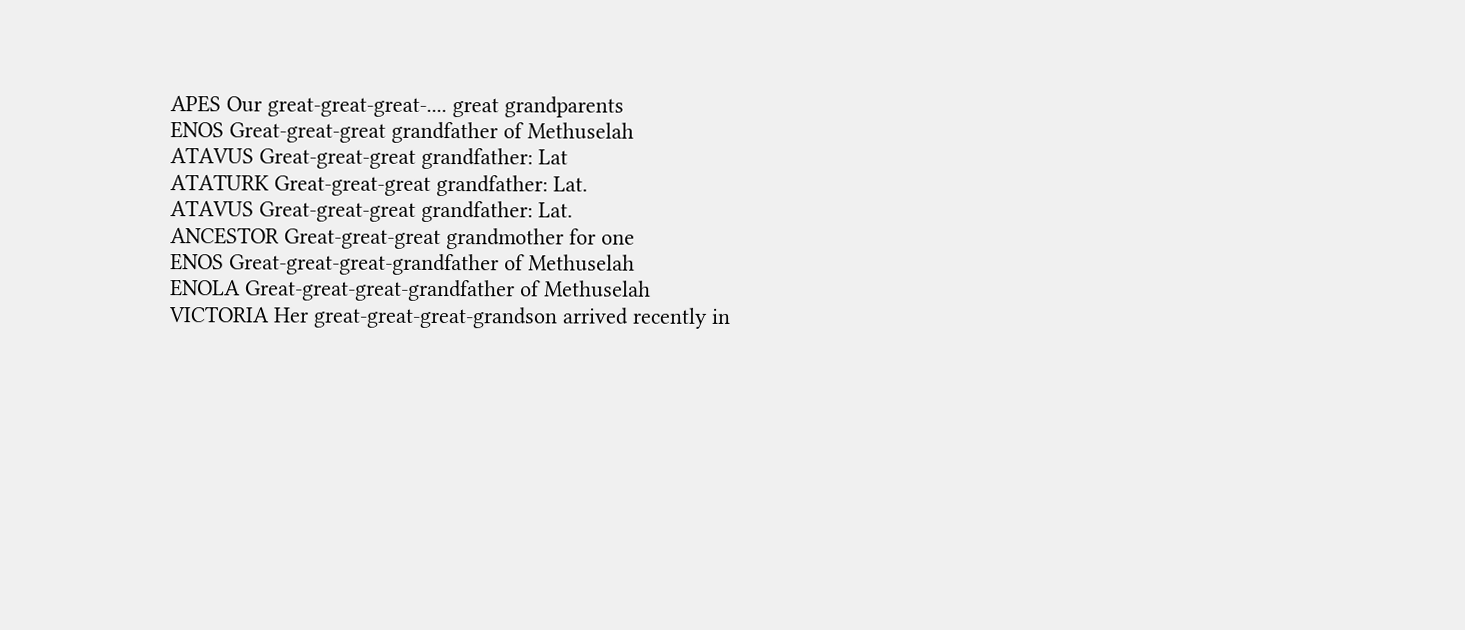APES Our great-great-great-.... great grandparents
ENOS Great-great-great grandfather of Methuselah
ATAVUS Great-great-great grandfather: Lat
ATATURK Great-great-great grandfather: Lat.
ATAVUS Great-great-great grandfather: Lat.
ANCESTOR Great-great-great grandmother for one
ENOS Great-great-great-grandfather of Methuselah
ENOLA Great-great-great-grandfather of Methuselah
VICTORIA Her great-great-great-grandson arrived recently in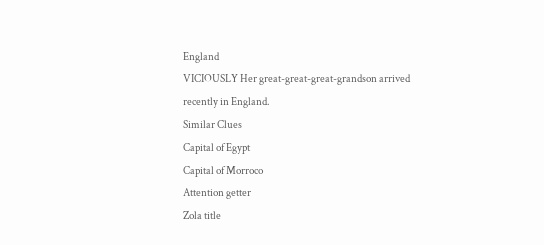England
VICIOUSLY Her great-great-great-grandson arrived recently in England.
Similar Clues
Capital of Egypt
Capital of Morroco
Attention getter
Zola title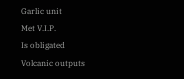Garlic unit
Met V.I.P.
Is obligated
Volcanic outputs